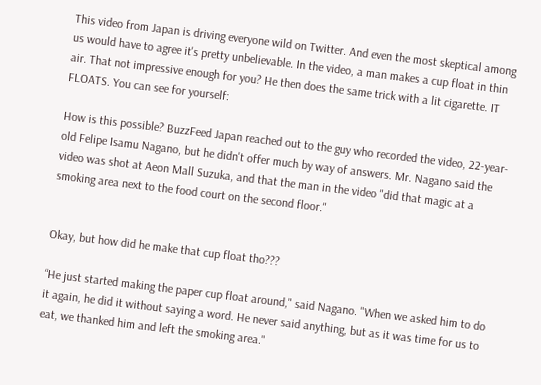This video from Japan is driving everyone wild on Twitter. And even the most skeptical among us would have to agree it's pretty unbelievable. In the video, a man makes a cup float in thin air. That not impressive enough for you? He then does the same trick with a lit cigarette. IT FLOATS. You can see for yourself:

How is this possible? BuzzFeed Japan reached out to the guy who recorded the video, 22-year-old Felipe Isamu Nagano, but he didn't offer much by way of answers. Mr. Nagano said the video was shot at Aeon Mall Suzuka, and that the man in the video "did that magic at a smoking area next to the food court on the second floor."


Okay, but how did he make that cup float tho???

“He just started making the paper cup float around," said Nagano. "When we asked him to do it again, he did it without saying a word. He never said anything, but as it was time for us to eat, we thanked him and left the smoking area."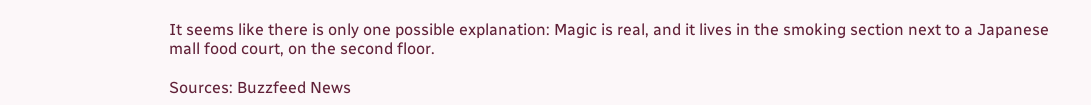It seems like there is only one possible explanation: Magic is real, and it lives in the smoking section next to a Japanese mall food court, on the second floor.

Sources: Buzzfeed News